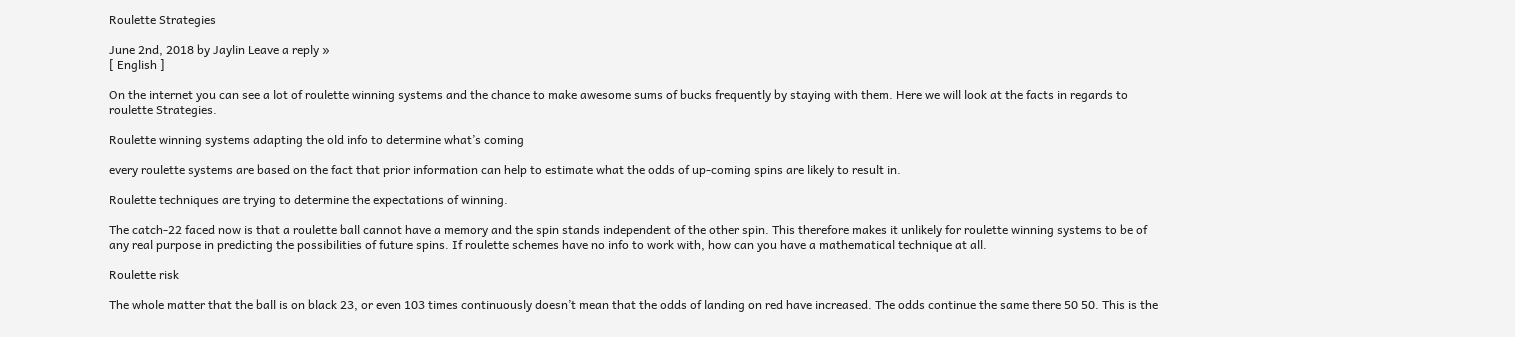Roulette Strategies

June 2nd, 2018 by Jaylin Leave a reply »
[ English ]

On the internet you can see a lot of roulette winning systems and the chance to make awesome sums of bucks frequently by staying with them. Here we will look at the facts in regards to roulette Strategies.

Roulette winning systems adapting the old info to determine what’s coming

every roulette systems are based on the fact that prior information can help to estimate what the odds of up-coming spins are likely to result in.

Roulette techniques are trying to determine the expectations of winning.

The catch-22 faced now is that a roulette ball cannot have a memory and the spin stands independent of the other spin. This therefore makes it unlikely for roulette winning systems to be of any real purpose in predicting the possibilities of future spins. If roulette schemes have no info to work with, how can you have a mathematical technique at all.

Roulette risk

The whole matter that the ball is on black 23, or even 103 times continuously doesn’t mean that the odds of landing on red have increased. The odds continue the same there 50 50. This is the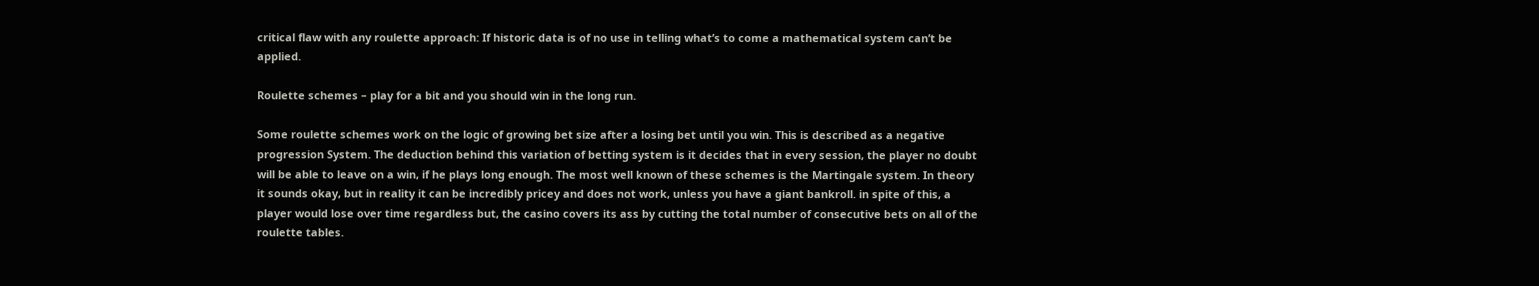critical flaw with any roulette approach: If historic data is of no use in telling what’s to come a mathematical system can’t be applied.

Roulette schemes – play for a bit and you should win in the long run.

Some roulette schemes work on the logic of growing bet size after a losing bet until you win. This is described as a negative progression System. The deduction behind this variation of betting system is it decides that in every session, the player no doubt will be able to leave on a win, if he plays long enough. The most well known of these schemes is the Martingale system. In theory it sounds okay, but in reality it can be incredibly pricey and does not work, unless you have a giant bankroll. in spite of this, a player would lose over time regardless but, the casino covers its ass by cutting the total number of consecutive bets on all of the roulette tables.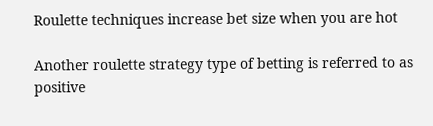Roulette techniques increase bet size when you are hot

Another roulette strategy type of betting is referred to as positive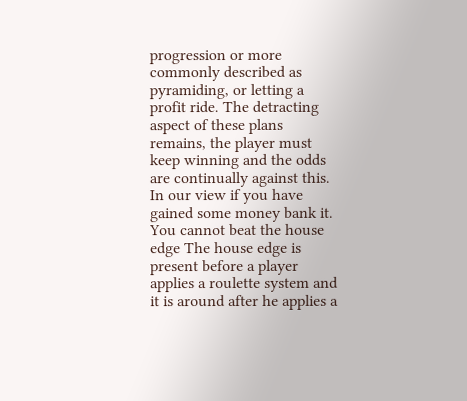progression or more commonly described as pyramiding, or letting a profit ride. The detracting aspect of these plans remains, the player must keep winning and the odds are continually against this. In our view if you have gained some money bank it. You cannot beat the house edge The house edge is present before a player applies a roulette system and it is around after he applies a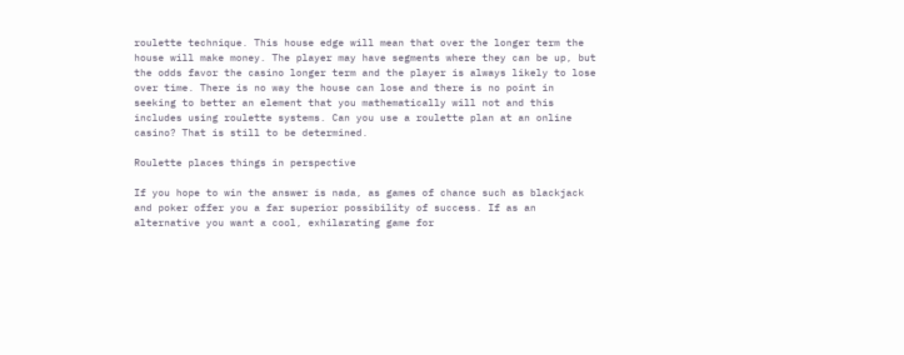roulette technique. This house edge will mean that over the longer term the house will make money. The player may have segments where they can be up, but the odds favor the casino longer term and the player is always likely to lose over time. There is no way the house can lose and there is no point in seeking to better an element that you mathematically will not and this includes using roulette systems. Can you use a roulette plan at an online casino? That is still to be determined.

Roulette places things in perspective

If you hope to win the answer is nada, as games of chance such as blackjack and poker offer you a far superior possibility of success. If as an alternative you want a cool, exhilarating game for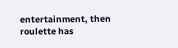entertainment, then roulette has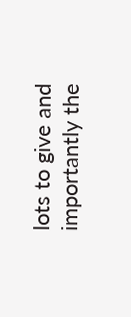lots to give and importantly the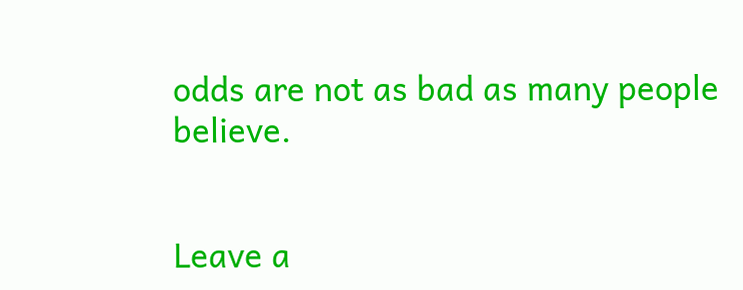odds are not as bad as many people believe.


Leave a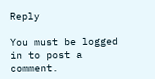Reply

You must be logged in to post a comment.